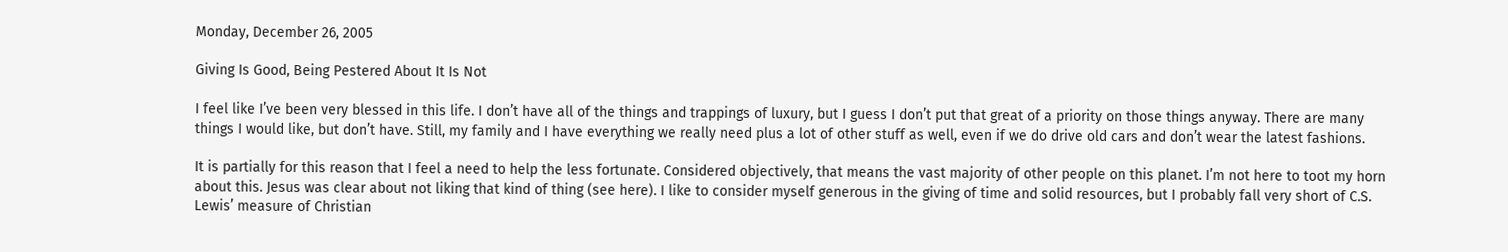Monday, December 26, 2005

Giving Is Good, Being Pestered About It Is Not

I feel like I’ve been very blessed in this life. I don’t have all of the things and trappings of luxury, but I guess I don’t put that great of a priority on those things anyway. There are many things I would like, but don’t have. Still, my family and I have everything we really need plus a lot of other stuff as well, even if we do drive old cars and don’t wear the latest fashions.

It is partially for this reason that I feel a need to help the less fortunate. Considered objectively, that means the vast majority of other people on this planet. I’m not here to toot my horn about this. Jesus was clear about not liking that kind of thing (see here). I like to consider myself generous in the giving of time and solid resources, but I probably fall very short of C.S. Lewis’ measure of Christian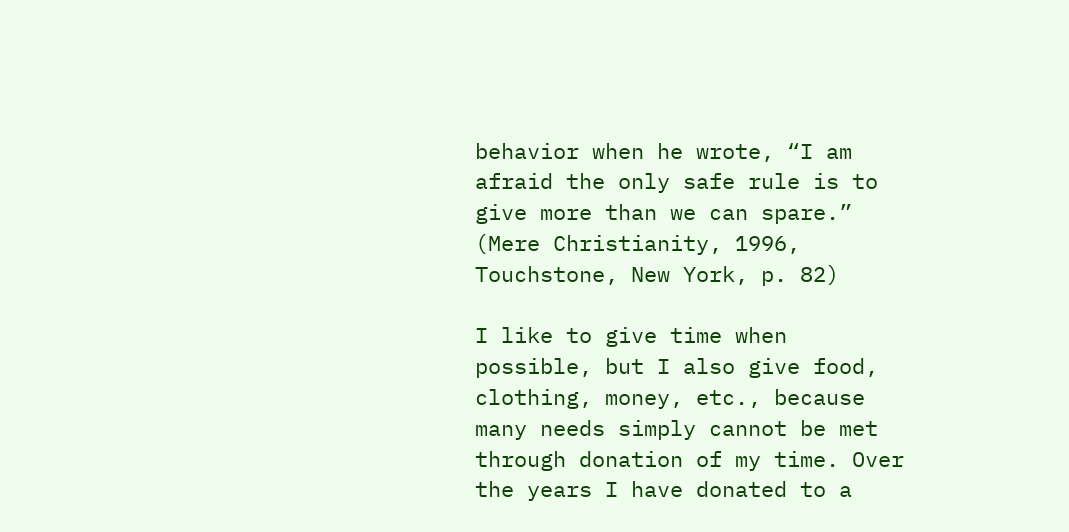behavior when he wrote, “I am afraid the only safe rule is to give more than we can spare.” (Mere Christianity, 1996, Touchstone, New York, p. 82)

I like to give time when possible, but I also give food, clothing, money, etc., because many needs simply cannot be met through donation of my time. Over the years I have donated to a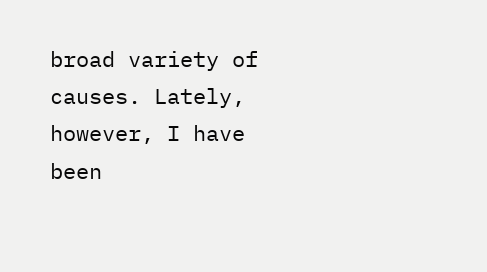broad variety of causes. Lately, however, I have been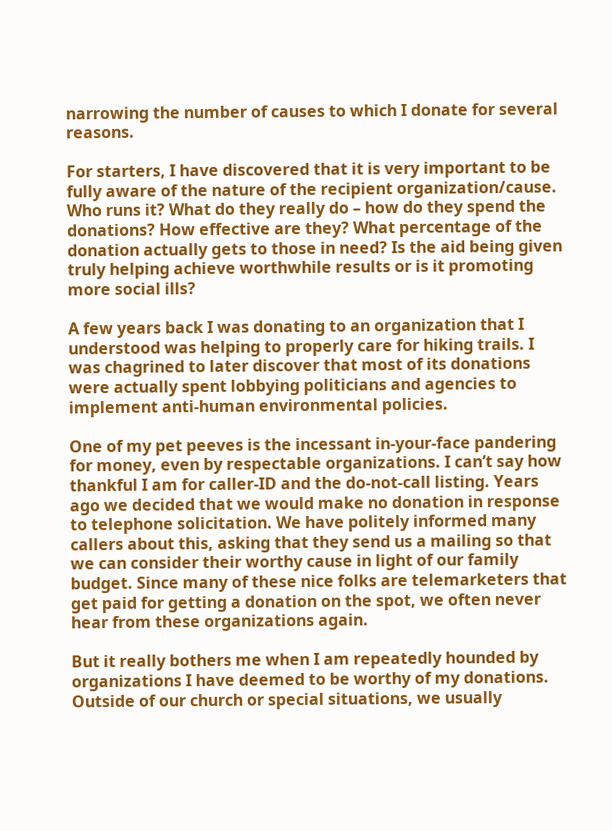narrowing the number of causes to which I donate for several reasons.

For starters, I have discovered that it is very important to be fully aware of the nature of the recipient organization/cause. Who runs it? What do they really do – how do they spend the donations? How effective are they? What percentage of the donation actually gets to those in need? Is the aid being given truly helping achieve worthwhile results or is it promoting more social ills?

A few years back I was donating to an organization that I understood was helping to properly care for hiking trails. I was chagrined to later discover that most of its donations were actually spent lobbying politicians and agencies to implement anti-human environmental policies.

One of my pet peeves is the incessant in-your-face pandering for money, even by respectable organizations. I can’t say how thankful I am for caller-ID and the do-not-call listing. Years ago we decided that we would make no donation in response to telephone solicitation. We have politely informed many callers about this, asking that they send us a mailing so that we can consider their worthy cause in light of our family budget. Since many of these nice folks are telemarketers that get paid for getting a donation on the spot, we often never hear from these organizations again.

But it really bothers me when I am repeatedly hounded by organizations I have deemed to be worthy of my donations. Outside of our church or special situations, we usually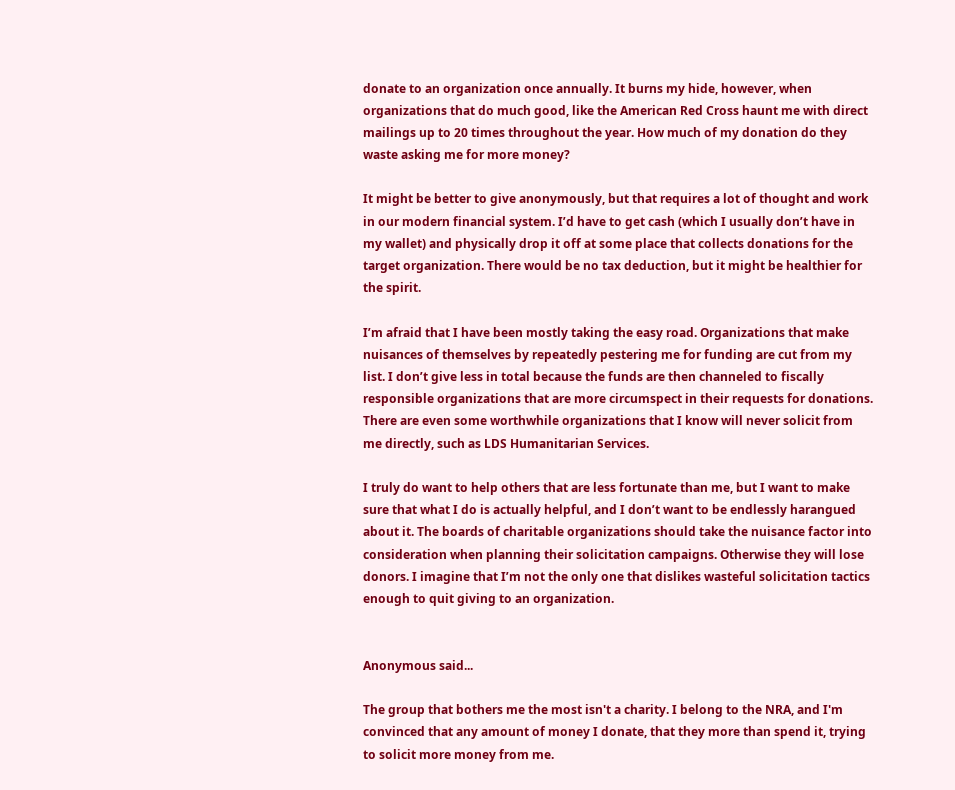donate to an organization once annually. It burns my hide, however, when organizations that do much good, like the American Red Cross haunt me with direct mailings up to 20 times throughout the year. How much of my donation do they waste asking me for more money?

It might be better to give anonymously, but that requires a lot of thought and work in our modern financial system. I’d have to get cash (which I usually don’t have in my wallet) and physically drop it off at some place that collects donations for the target organization. There would be no tax deduction, but it might be healthier for the spirit.

I’m afraid that I have been mostly taking the easy road. Organizations that make nuisances of themselves by repeatedly pestering me for funding are cut from my list. I don’t give less in total because the funds are then channeled to fiscally responsible organizations that are more circumspect in their requests for donations. There are even some worthwhile organizations that I know will never solicit from me directly, such as LDS Humanitarian Services.

I truly do want to help others that are less fortunate than me, but I want to make sure that what I do is actually helpful, and I don’t want to be endlessly harangued about it. The boards of charitable organizations should take the nuisance factor into consideration when planning their solicitation campaigns. Otherwise they will lose donors. I imagine that I’m not the only one that dislikes wasteful solicitation tactics enough to quit giving to an organization.


Anonymous said...

The group that bothers me the most isn't a charity. I belong to the NRA, and I'm convinced that any amount of money I donate, that they more than spend it, trying to solicit more money from me.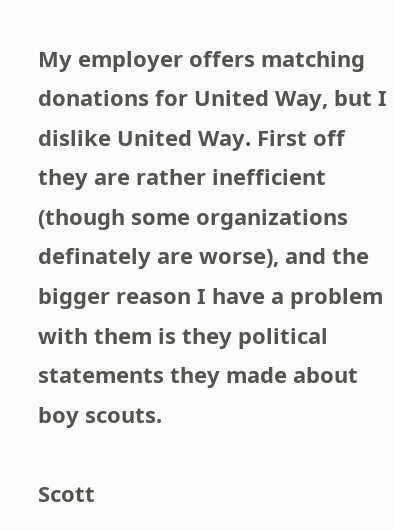My employer offers matching donations for United Way, but I dislike United Way. First off they are rather inefficient (though some organizations definately are worse), and the bigger reason I have a problem with them is they political statements they made about boy scouts.

Scott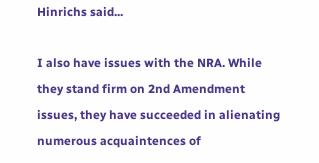Hinrichs said...

I also have issues with the NRA. While they stand firm on 2nd Amendment issues, they have succeeded in alienating numerous acquaintences of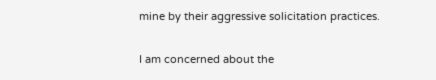mine by their aggressive solicitation practices.

I am concerned about the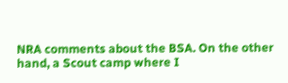NRA comments about the BSA. On the other hand, a Scout camp where I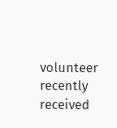volunteer recently received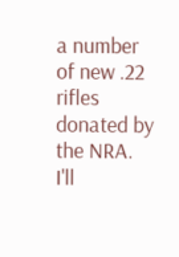a number of new .22 rifles donated by the NRA. I'll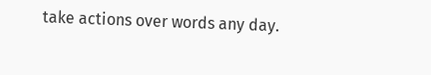take actions over words any day.